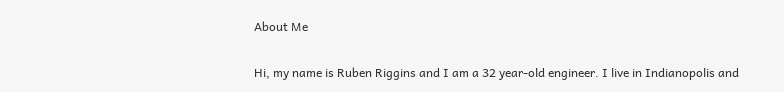About Me

Hi, my name is Ruben Riggins and I am a 32 year-old engineer. I live in Indianopolis and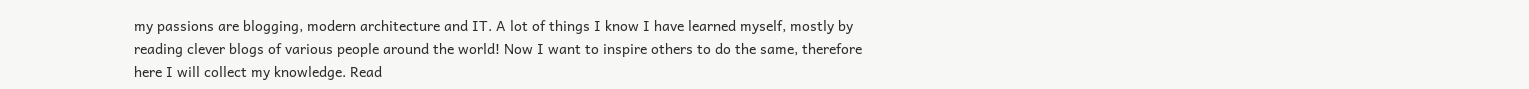my passions are blogging, modern architecture and IT. A lot of things I know I have learned myself, mostly by reading clever blogs of various people around the world! Now I want to inspire others to do the same, therefore here I will collect my knowledge. Read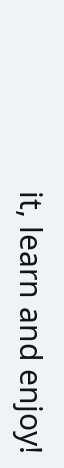it, learn and enjoy!